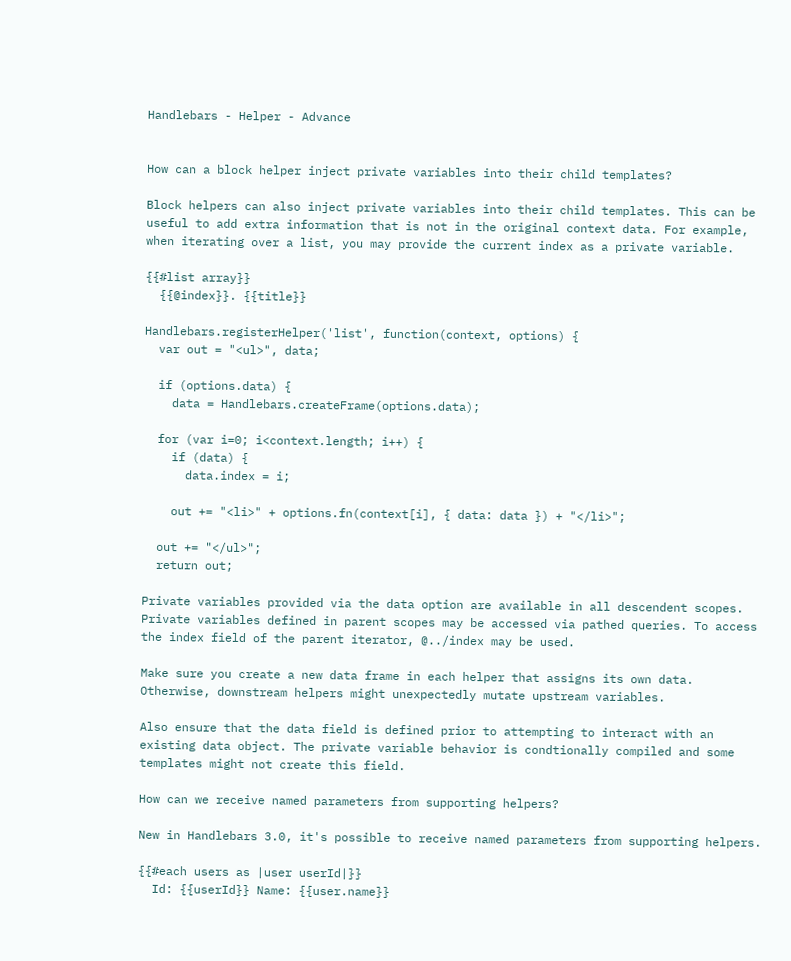Handlebars - Helper - Advance


How can a block helper inject private variables into their child templates?

Block helpers can also inject private variables into their child templates. This can be useful to add extra information that is not in the original context data. For example, when iterating over a list, you may provide the current index as a private variable.

{{#list array}}
  {{@index}}. {{title}}

Handlebars.registerHelper('list', function(context, options) {
  var out = "<ul>", data;

  if (options.data) {
    data = Handlebars.createFrame(options.data);

  for (var i=0; i<context.length; i++) {
    if (data) {
      data.index = i;

    out += "<li>" + options.fn(context[i], { data: data }) + "</li>";

  out += "</ul>";
  return out;

Private variables provided via the data option are available in all descendent scopes. Private variables defined in parent scopes may be accessed via pathed queries. To access the index field of the parent iterator, @../index may be used.

Make sure you create a new data frame in each helper that assigns its own data. Otherwise, downstream helpers might unexpectedly mutate upstream variables.

Also ensure that the data field is defined prior to attempting to interact with an existing data object. The private variable behavior is condtionally compiled and some templates might not create this field.

How can we receive named parameters from supporting helpers?

New in Handlebars 3.0, it's possible to receive named parameters from supporting helpers.

{{#each users as |user userId|}}
  Id: {{userId}} Name: {{user.name}}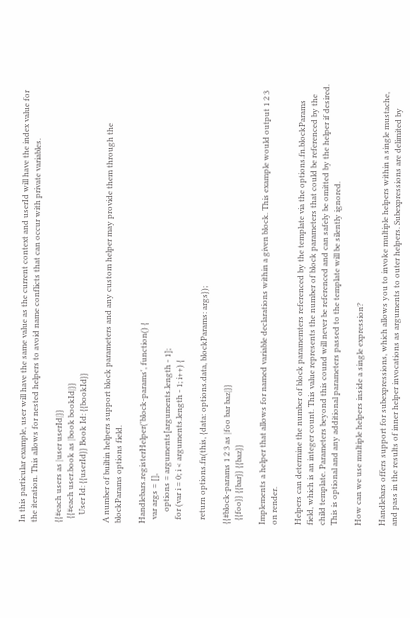In this particular example, user will have the same value as the current context and userId will have the index value for the iteration. This allows for nested helpers to avoid name conflicts that can occur with private variables.

{{#each users as |user userId|}}
  {{#each user.book as |book bookId|}}
    User Id: {{userId}} Book Id: {{bookId}}

A number of builtin helpers support block parameters and any custom helper may provide them through the blockParams options field.

Handlebars.registerHelper('block-params', function() {
  var args = [],
      options = arguments[arguments.length - 1];
  for (var i = 0; i < arguments.length - 1; i++) {

  return options.fn(this, {data: options.data, blockParams: args});

{{#block-params 1 2 3 as |foo bar baz|}}
  {{foo}} {{bar}} {{baz}}

Implements a helper that allows for named variable declarations within a given block. This example would output 1 2 3 on render.

Helpers can determine the number of block paramemters referenced by the template via the options.fn.blockParams field, which is an integer count. This value represents the number of block parameters that could be referenced by the child template. Parameters beyond this cound will never be referenced and can safely be omitted by the helper if desired. This is optional and any additional parameters passed to the template will be silently ignored.

How can we use multiple helpers inside a single expression?

Handlebars offers support for subexpressions, which allows you to invoke multiple helpers within a single mustache, and pass in the results of inner helper invocations as arguments to outer helpers. Subexpressions are delimited by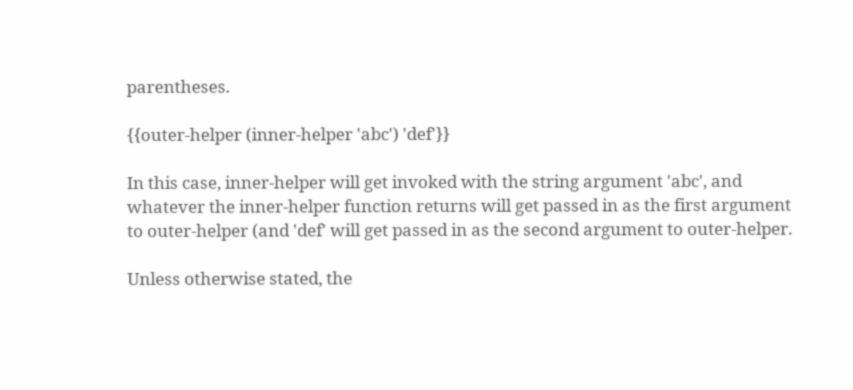parentheses.

{{outer-helper (inner-helper 'abc') 'def'}}

In this case, inner-helper will get invoked with the string argument 'abc', and whatever the inner-helper function returns will get passed in as the first argument to outer-helper (and 'def' will get passed in as the second argument to outer-helper.

Unless otherwise stated, the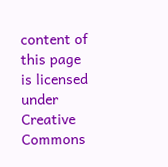content of this page is licensed under Creative Commons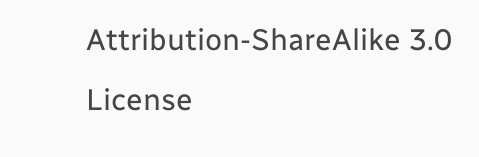Attribution-ShareAlike 3.0 License